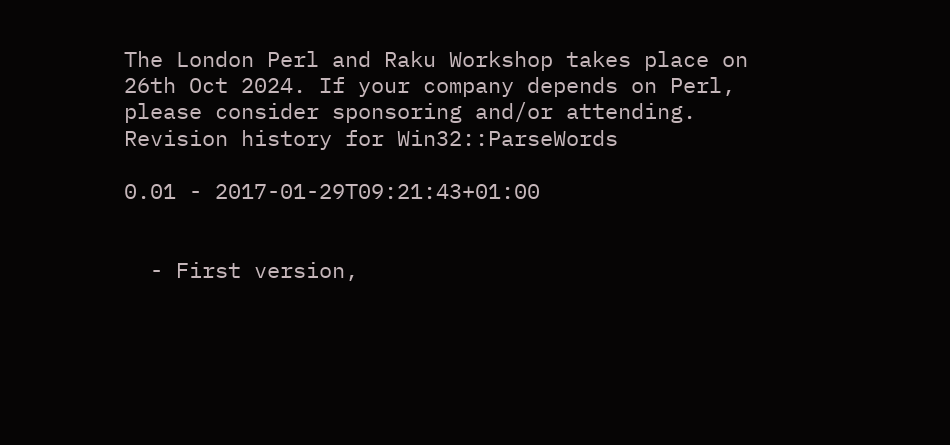The London Perl and Raku Workshop takes place on 26th Oct 2024. If your company depends on Perl, please consider sponsoring and/or attending.
Revision history for Win32::ParseWords

0.01 - 2017-01-29T09:21:43+01:00


  - First version,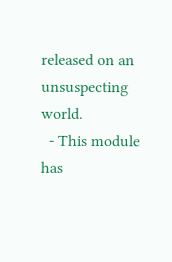released on an unsuspecting world.
  - This module has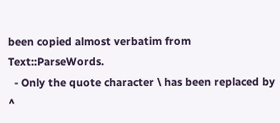been copied almost verbatim from Text::ParseWords.
  - Only the quote character \ has been replaced by ^